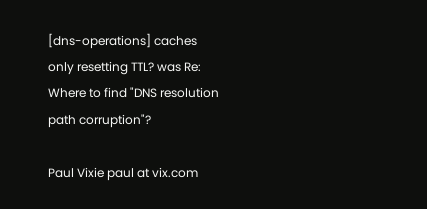[dns-operations] caches only resetting TTL? was Re: Where to find "DNS resolution path corruption"?

Paul Vixie paul at vix.com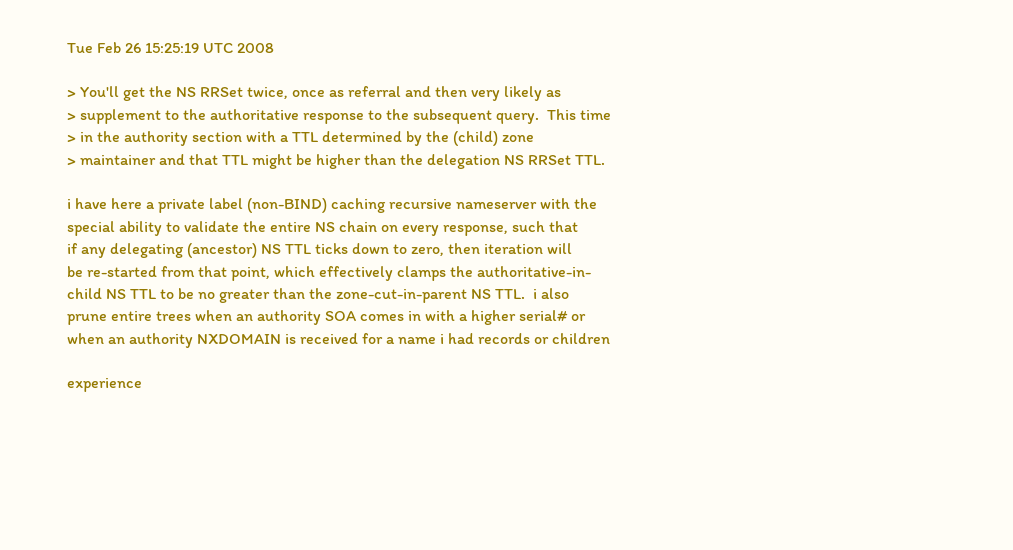Tue Feb 26 15:25:19 UTC 2008

> You'll get the NS RRSet twice, once as referral and then very likely as
> supplement to the authoritative response to the subsequent query.  This time
> in the authority section with a TTL determined by the (child) zone
> maintainer and that TTL might be higher than the delegation NS RRSet TTL.

i have here a private label (non-BIND) caching recursive nameserver with the
special ability to validate the entire NS chain on every response, such that
if any delegating (ancestor) NS TTL ticks down to zero, then iteration will
be re-started from that point, which effectively clamps the authoritative-in-
child NS TTL to be no greater than the zone-cut-in-parent NS TTL.  i also
prune entire trees when an authority SOA comes in with a higher serial# or
when an authority NXDOMAIN is received for a name i had records or children

experience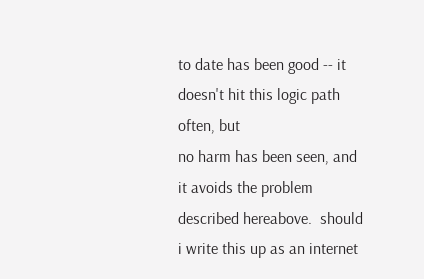to date has been good -- it doesn't hit this logic path often, but
no harm has been seen, and it avoids the problem described hereabove.  should
i write this up as an internet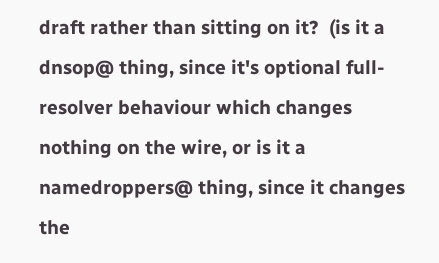draft rather than sitting on it?  (is it a
dnsop@ thing, since it's optional full-resolver behaviour which changes
nothing on the wire, or is it a namedroppers@ thing, since it changes the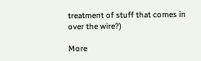treatment of stuff that comes in over the wire?)

More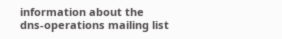information about the dns-operations mailing list